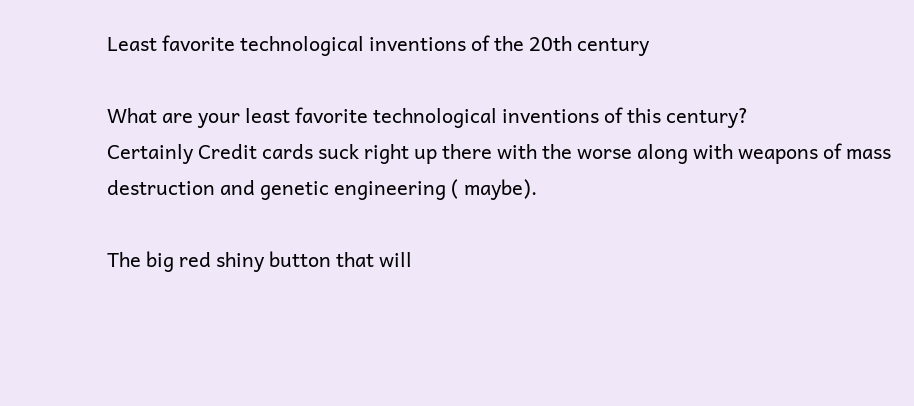Least favorite technological inventions of the 20th century

What are your least favorite technological inventions of this century?
Certainly Credit cards suck right up there with the worse along with weapons of mass destruction and genetic engineering ( maybe).

The big red shiny button that will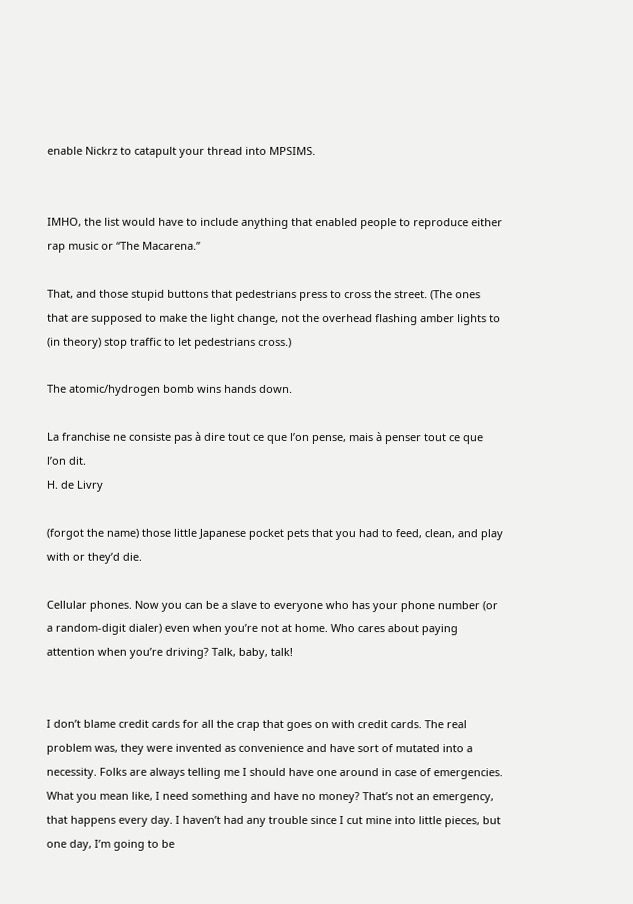enable Nickrz to catapult your thread into MPSIMS.


IMHO, the list would have to include anything that enabled people to reproduce either rap music or “The Macarena.”

That, and those stupid buttons that pedestrians press to cross the street. (The ones that are supposed to make the light change, not the overhead flashing amber lights to (in theory) stop traffic to let pedestrians cross.)

The atomic/hydrogen bomb wins hands down.

La franchise ne consiste pas à dire tout ce que l’on pense, mais à penser tout ce que l’on dit.
H. de Livry

(forgot the name) those little Japanese pocket pets that you had to feed, clean, and play with or they’d die.

Cellular phones. Now you can be a slave to everyone who has your phone number (or a random-digit dialer) even when you’re not at home. Who cares about paying attention when you’re driving? Talk, baby, talk!


I don’t blame credit cards for all the crap that goes on with credit cards. The real problem was, they were invented as convenience and have sort of mutated into a necessity. Folks are always telling me I should have one around in case of emergencies. What you mean like, I need something and have no money? That’s not an emergency, that happens every day. I haven’t had any trouble since I cut mine into little pieces, but one day, I’m going to be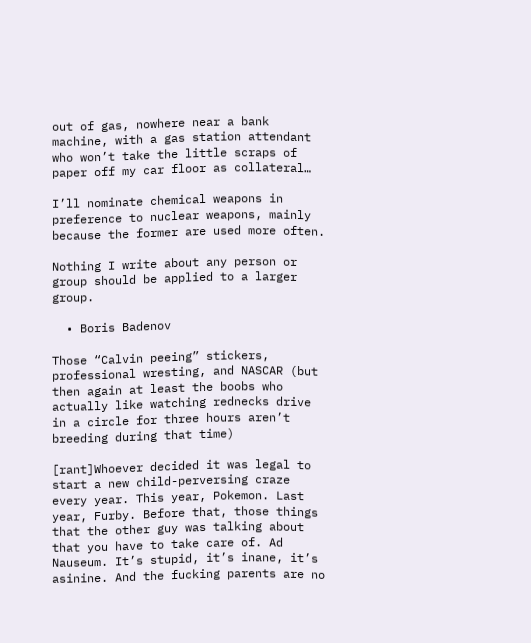out of gas, nowhere near a bank machine, with a gas station attendant who won’t take the little scraps of paper off my car floor as collateral…

I’ll nominate chemical weapons in preference to nuclear weapons, mainly because the former are used more often.

Nothing I write about any person or group should be applied to a larger group.

  • Boris Badenov

Those “Calvin peeing” stickers, professional wresting, and NASCAR (but then again at least the boobs who actually like watching rednecks drive in a circle for three hours aren’t breeding during that time)

[rant]Whoever decided it was legal to start a new child-perversing craze every year. This year, Pokemon. Last year, Furby. Before that, those things that the other guy was talking about that you have to take care of. Ad Nauseum. It’s stupid, it’s inane, it’s asinine. And the fucking parents are no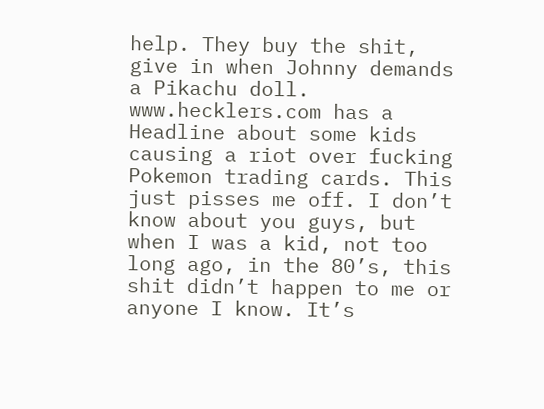help. They buy the shit, give in when Johnny demands a Pikachu doll. www.hecklers.com has a Headline about some kids causing a riot over fucking Pokemon trading cards. This just pisses me off. I don’t know about you guys, but when I was a kid, not too long ago, in the 80’s, this shit didn’t happen to me or anyone I know. It’s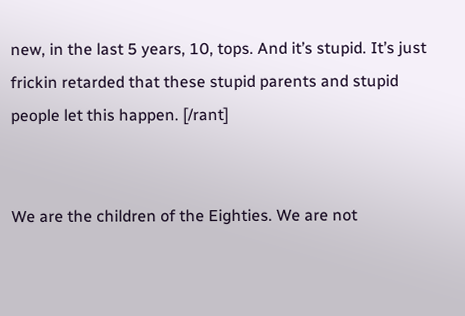new, in the last 5 years, 10, tops. And it’s stupid. It’s just frickin retarded that these stupid parents and stupid people let this happen. [/rant]


We are the children of the Eighties. We are not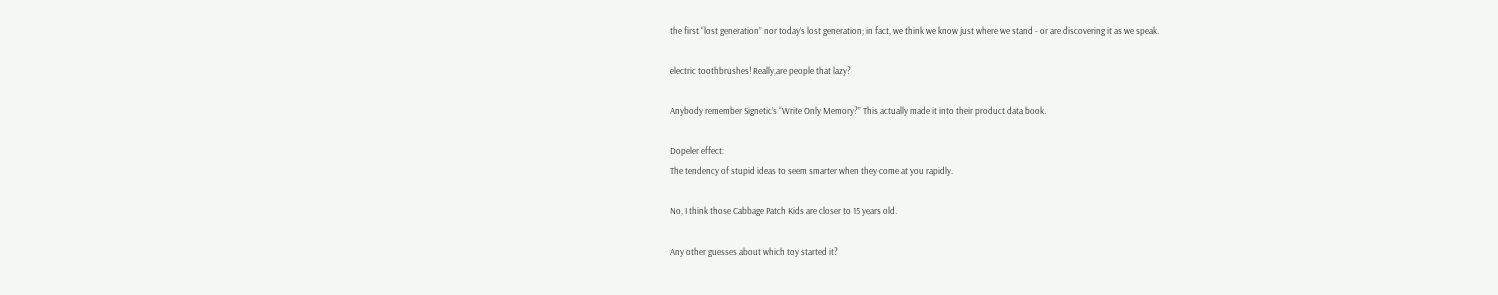the first “lost generation” nor today’s lost generation; in fact, we think we know just where we stand - or are discovering it as we speak.

electric toothbrushes! Really,are people that lazy?

Anybody remember Signetic’s “Write Only Memory?” This actually made it into their product data book.

Dopeler effect:
The tendency of stupid ideas to seem smarter when they come at you rapidly.

No, I think those Cabbage Patch Kids are closer to 15 years old.

Any other guesses about which toy started it?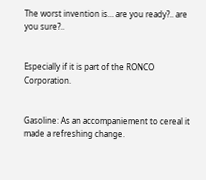The worst invention is… are you ready?.. are you sure?..


Especially if it is part of the RONCO Corporation.


Gasoline: As an accompaniement to cereal it made a refreshing change.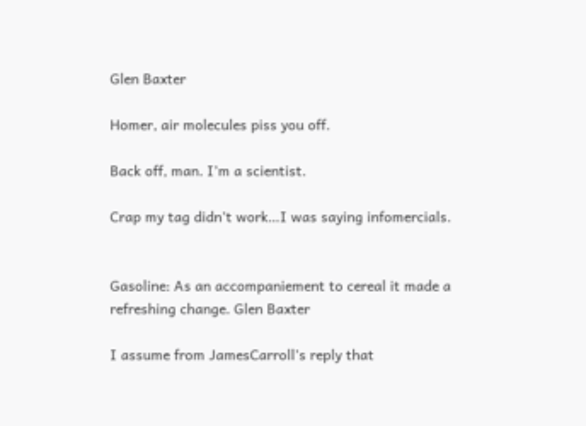Glen Baxter

Homer, air molecules piss you off.

Back off, man. I’m a scientist.

Crap my tag didn’t work…I was saying infomercials.


Gasoline: As an accompaniement to cereal it made a refreshing change. Glen Baxter

I assume from JamesCarroll’s reply that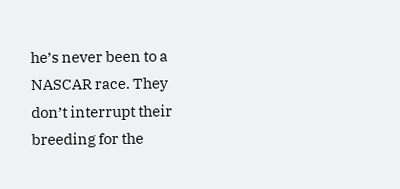he’s never been to a NASCAR race. They don’t interrupt their breeding for the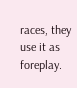races, they use it as foreplay.